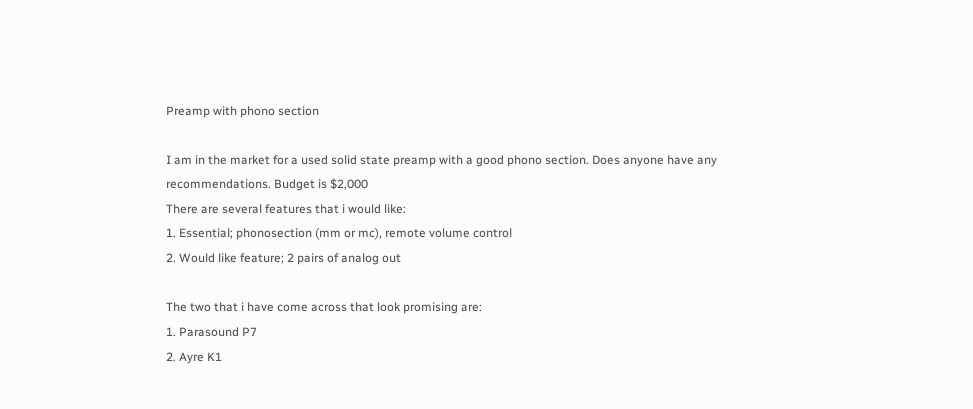Preamp with phono section

I am in the market for a used solid state preamp with a good phono section. Does anyone have any recommendations. Budget is $2,000
There are several features that i would like:
1. Essential; phonosection (mm or mc), remote volume control
2. Would like feature; 2 pairs of analog out

The two that i have come across that look promising are:
1. Parasound P7
2. Ayre K1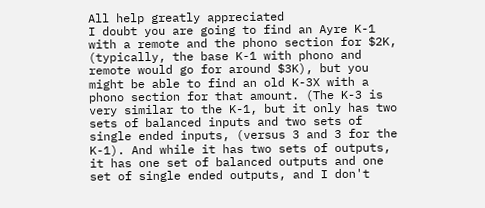All help greatly appreciated
I doubt you are going to find an Ayre K-1 with a remote and the phono section for $2K, (typically, the base K-1 with phono and remote would go for around $3K), but you might be able to find an old K-3X with a phono section for that amount. (The K-3 is very similar to the K-1, but it only has two sets of balanced inputs and two sets of single ended inputs, (versus 3 and 3 for the K-1). And while it has two sets of outputs, it has one set of balanced outputs and one set of single ended outputs, and I don't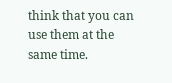think that you can use them at the same time.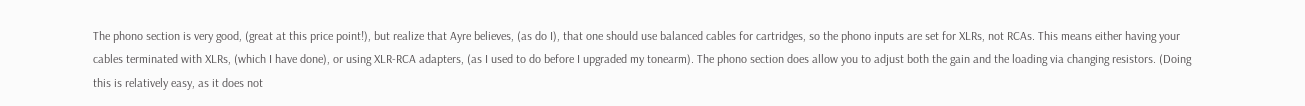The phono section is very good, (great at this price point!), but realize that Ayre believes, (as do I), that one should use balanced cables for cartridges, so the phono inputs are set for XLRs, not RCAs. This means either having your cables terminated with XLRs, (which I have done), or using XLR-RCA adapters, (as I used to do before I upgraded my tonearm). The phono section does allow you to adjust both the gain and the loading via changing resistors. (Doing this is relatively easy, as it does not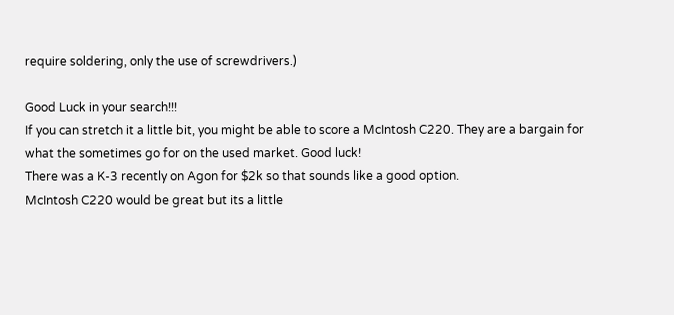require soldering, only the use of screwdrivers.)

Good Luck in your search!!!
If you can stretch it a little bit, you might be able to score a McIntosh C220. They are a bargain for what the sometimes go for on the used market. Good luck!
There was a K-3 recently on Agon for $2k so that sounds like a good option.
McIntosh C220 would be great but its a little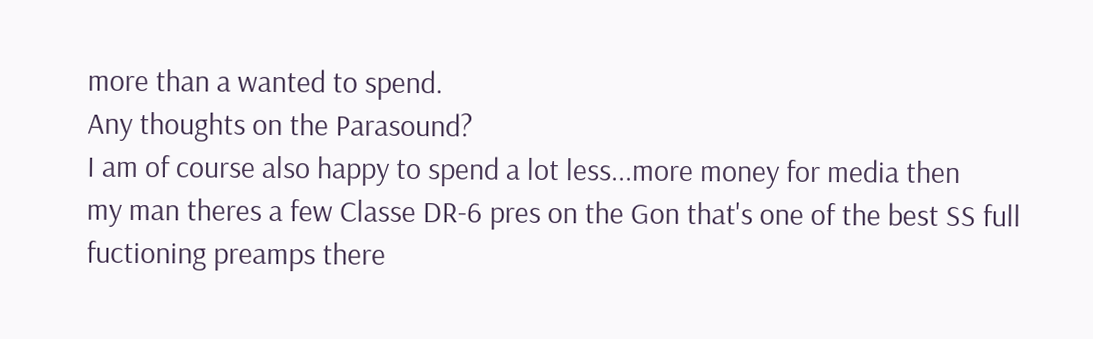more than a wanted to spend.
Any thoughts on the Parasound?
I am of course also happy to spend a lot less...more money for media then
my man theres a few Classe DR-6 pres on the Gon that's one of the best SS full fuctioning preamps there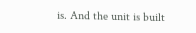is. And the unit is built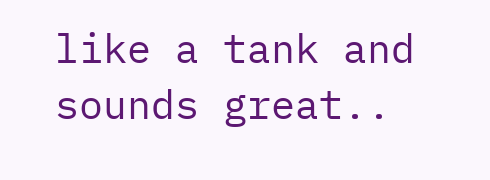like a tank and sounds great..